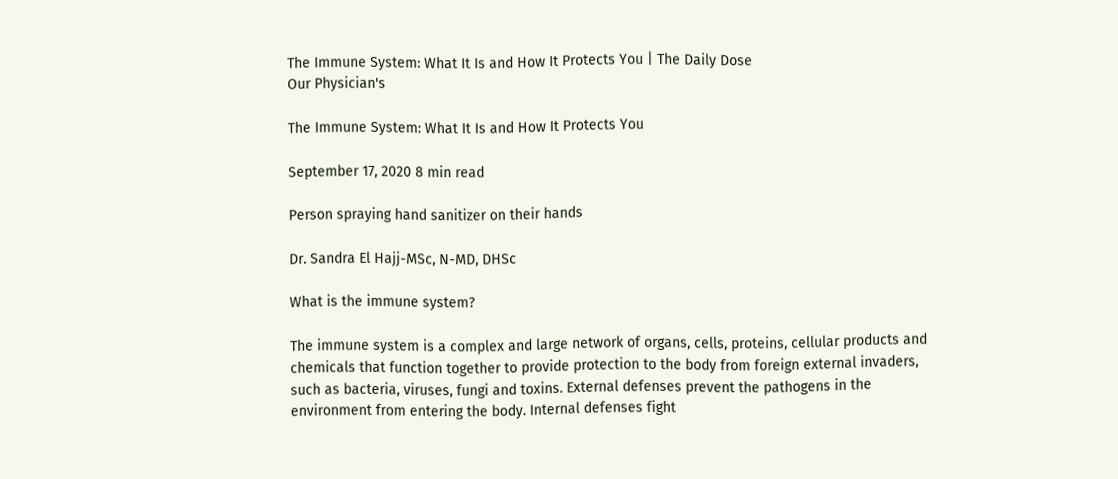The Immune System: What It Is and How It Protects You | The Daily Dose
Our Physician's

The Immune System: What It Is and How It Protects You

September 17, 2020 8 min read

Person spraying hand sanitizer on their hands

Dr. Sandra El Hajj-MSc, N-MD, DHSc

What is the immune system?

The immune system is a complex and large network of organs, cells, proteins, cellular products and chemicals that function together to provide protection to the body from foreign external invaders, such as bacteria, viruses, fungi and toxins. External defenses prevent the pathogens in the environment from entering the body. Internal defenses fight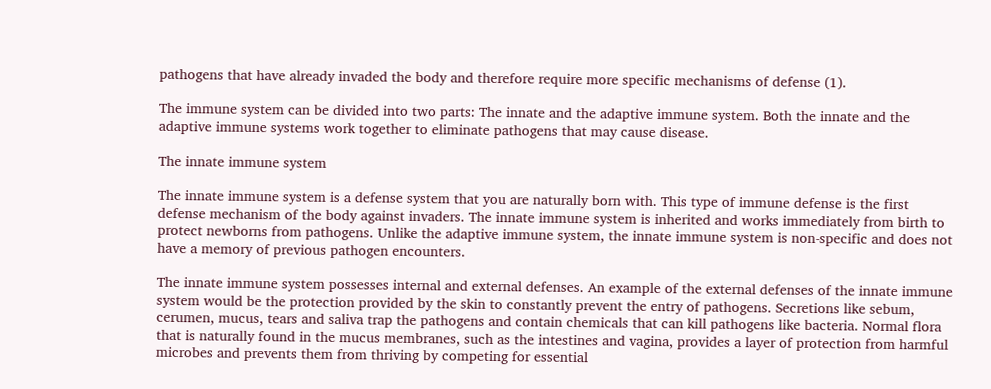pathogens that have already invaded the body and therefore require more specific mechanisms of defense (1).

The immune system can be divided into two parts: The innate and the adaptive immune system. Both the innate and the adaptive immune systems work together to eliminate pathogens that may cause disease.

The innate immune system

The innate immune system is a defense system that you are naturally born with. This type of immune defense is the first defense mechanism of the body against invaders. The innate immune system is inherited and works immediately from birth to protect newborns from pathogens. Unlike the adaptive immune system, the innate immune system is non-specific and does not have a memory of previous pathogen encounters.

The innate immune system possesses internal and external defenses. An example of the external defenses of the innate immune system would be the protection provided by the skin to constantly prevent the entry of pathogens. Secretions like sebum, cerumen, mucus, tears and saliva trap the pathogens and contain chemicals that can kill pathogens like bacteria. Normal flora that is naturally found in the mucus membranes, such as the intestines and vagina, provides a layer of protection from harmful microbes and prevents them from thriving by competing for essential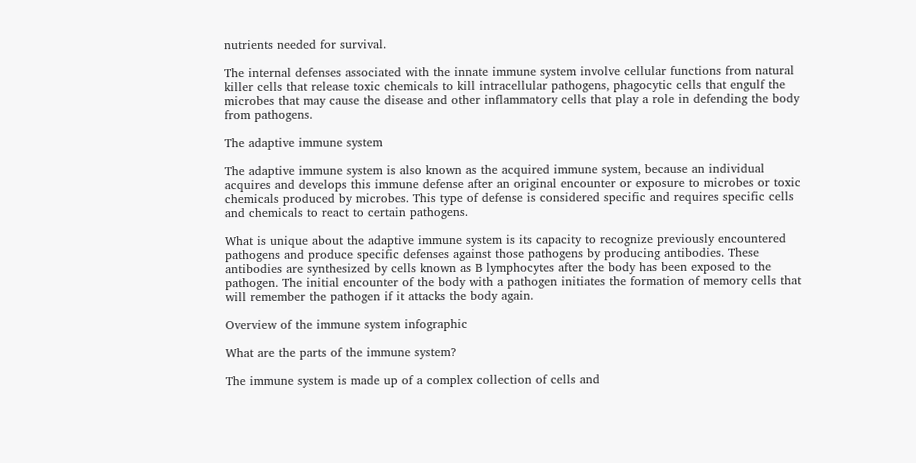nutrients needed for survival.

The internal defenses associated with the innate immune system involve cellular functions from natural killer cells that release toxic chemicals to kill intracellular pathogens, phagocytic cells that engulf the microbes that may cause the disease and other inflammatory cells that play a role in defending the body from pathogens.

The adaptive immune system

The adaptive immune system is also known as the acquired immune system, because an individual acquires and develops this immune defense after an original encounter or exposure to microbes or toxic chemicals produced by microbes. This type of defense is considered specific and requires specific cells and chemicals to react to certain pathogens.

What is unique about the adaptive immune system is its capacity to recognize previously encountered pathogens and produce specific defenses against those pathogens by producing antibodies. These antibodies are synthesized by cells known as B lymphocytes after the body has been exposed to the pathogen. The initial encounter of the body with a pathogen initiates the formation of memory cells that will remember the pathogen if it attacks the body again.

Overview of the immune system infographic

What are the parts of the immune system?

The immune system is made up of a complex collection of cells and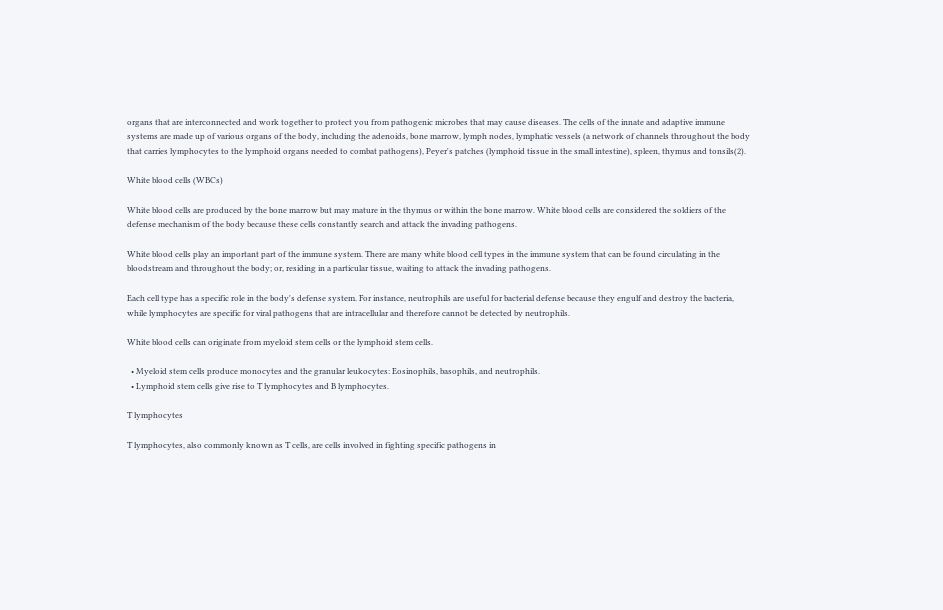organs that are interconnected and work together to protect you from pathogenic microbes that may cause diseases. The cells of the innate and adaptive immune systems are made up of various organs of the body, including the adenoids, bone marrow, lymph nodes, lymphatic vessels (a network of channels throughout the body that carries lymphocytes to the lymphoid organs needed to combat pathogens), Peyer's patches (lymphoid tissue in the small intestine), spleen, thymus and tonsils(2).

White blood cells (WBCs)

White blood cells are produced by the bone marrow but may mature in the thymus or within the bone marrow. White blood cells are considered the soldiers of the defense mechanism of the body because these cells constantly search and attack the invading pathogens.

White blood cells play an important part of the immune system. There are many white blood cell types in the immune system that can be found circulating in the bloodstream and throughout the body; or, residing in a particular tissue, waiting to attack the invading pathogens.

Each cell type has a specific role in the body's defense system. For instance, neutrophils are useful for bacterial defense because they engulf and destroy the bacteria, while lymphocytes are specific for viral pathogens that are intracellular and therefore cannot be detected by neutrophils.

White blood cells can originate from myeloid stem cells or the lymphoid stem cells.

  • Myeloid stem cells produce monocytes and the granular leukocytes: Eosinophils, basophils, and neutrophils.
  • Lymphoid stem cells give rise to T lymphocytes and B lymphocytes.

T lymphocytes

T lymphocytes, also commonly known as T cells, are cells involved in fighting specific pathogens in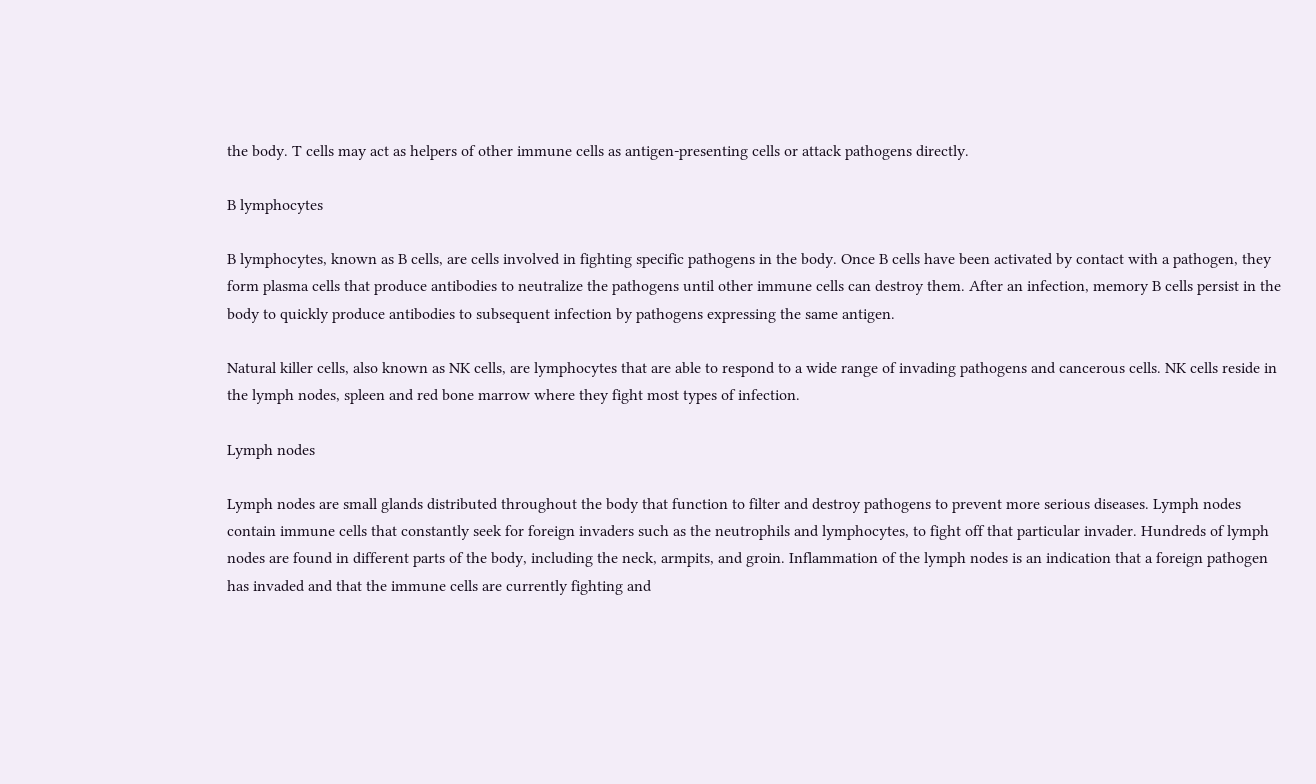the body. T cells may act as helpers of other immune cells as antigen-presenting cells or attack pathogens directly.

B lymphocytes

B lymphocytes, known as B cells, are cells involved in fighting specific pathogens in the body. Once B cells have been activated by contact with a pathogen, they form plasma cells that produce antibodies to neutralize the pathogens until other immune cells can destroy them. After an infection, memory B cells persist in the body to quickly produce antibodies to subsequent infection by pathogens expressing the same antigen.

Natural killer cells, also known as NK cells, are lymphocytes that are able to respond to a wide range of invading pathogens and cancerous cells. NK cells reside in the lymph nodes, spleen and red bone marrow where they fight most types of infection.

Lymph nodes

Lymph nodes are small glands distributed throughout the body that function to filter and destroy pathogens to prevent more serious diseases. Lymph nodes contain immune cells that constantly seek for foreign invaders such as the neutrophils and lymphocytes, to fight off that particular invader. Hundreds of lymph nodes are found in different parts of the body, including the neck, armpits, and groin. Inflammation of the lymph nodes is an indication that a foreign pathogen has invaded and that the immune cells are currently fighting and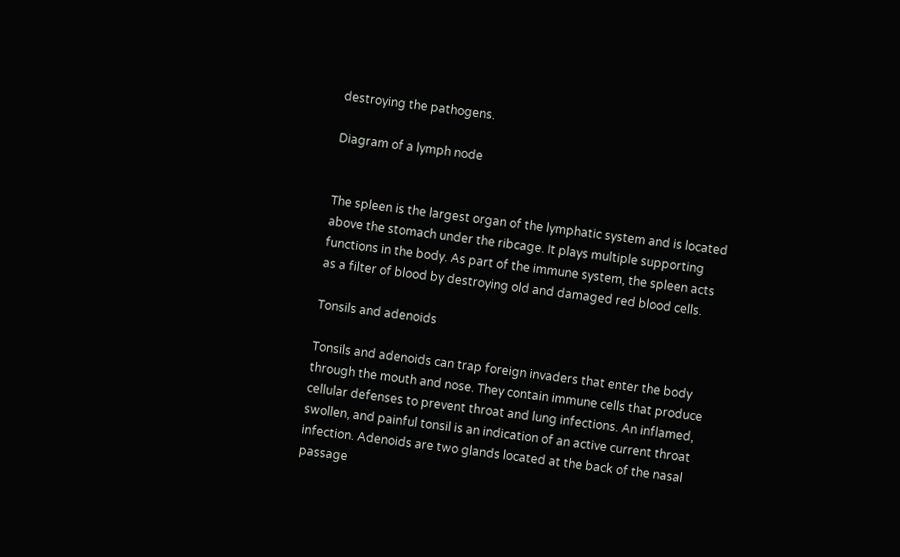destroying the pathogens.

Diagram of a lymph node


The spleen is the largest organ of the lymphatic system and is located above the stomach under the ribcage. It plays multiple supporting functions in the body. As part of the immune system, the spleen acts as a filter of blood by destroying old and damaged red blood cells.

Tonsils and adenoids

Tonsils and adenoids can trap foreign invaders that enter the body through the mouth and nose. They contain immune cells that produce cellular defenses to prevent throat and lung infections. An inflamed, swollen, and painful tonsil is an indication of an active current throat infection. Adenoids are two glands located at the back of the nasal passage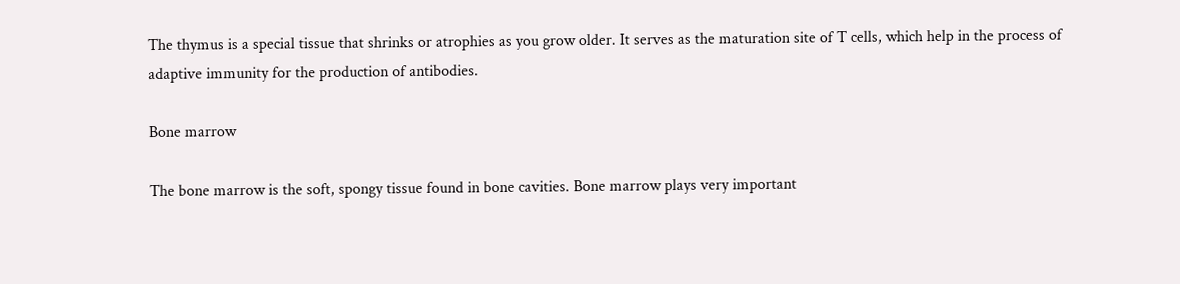The thymus is a special tissue that shrinks or atrophies as you grow older. It serves as the maturation site of T cells, which help in the process of adaptive immunity for the production of antibodies.

Bone marrow

The bone marrow is the soft, spongy tissue found in bone cavities. Bone marrow plays very important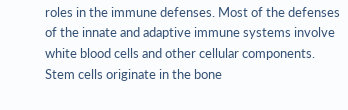roles in the immune defenses. Most of the defenses of the innate and adaptive immune systems involve white blood cells and other cellular components. Stem cells originate in the bone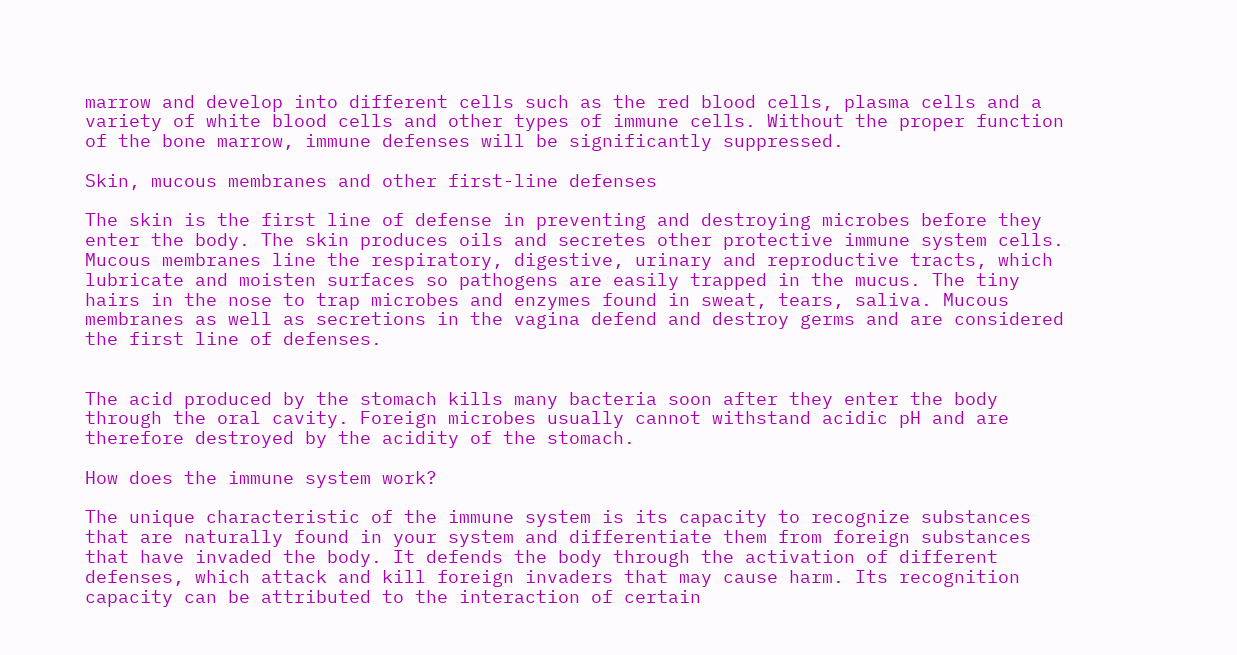marrow and develop into different cells such as the red blood cells, plasma cells and a variety of white blood cells and other types of immune cells. Without the proper function of the bone marrow, immune defenses will be significantly suppressed.

Skin, mucous membranes and other first-line defenses

The skin is the first line of defense in preventing and destroying microbes before they enter the body. The skin produces oils and secretes other protective immune system cells. Mucous membranes line the respiratory, digestive, urinary and reproductive tracts, which lubricate and moisten surfaces so pathogens are easily trapped in the mucus. The tiny hairs in the nose to trap microbes and enzymes found in sweat, tears, saliva. Mucous membranes as well as secretions in the vagina defend and destroy germs and are considered the first line of defenses.


The acid produced by the stomach kills many bacteria soon after they enter the body through the oral cavity. Foreign microbes usually cannot withstand acidic pH and are therefore destroyed by the acidity of the stomach.

How does the immune system work?

The unique characteristic of the immune system is its capacity to recognize substances that are naturally found in your system and differentiate them from foreign substances that have invaded the body. It defends the body through the activation of different defenses, which attack and kill foreign invaders that may cause harm. Its recognition capacity can be attributed to the interaction of certain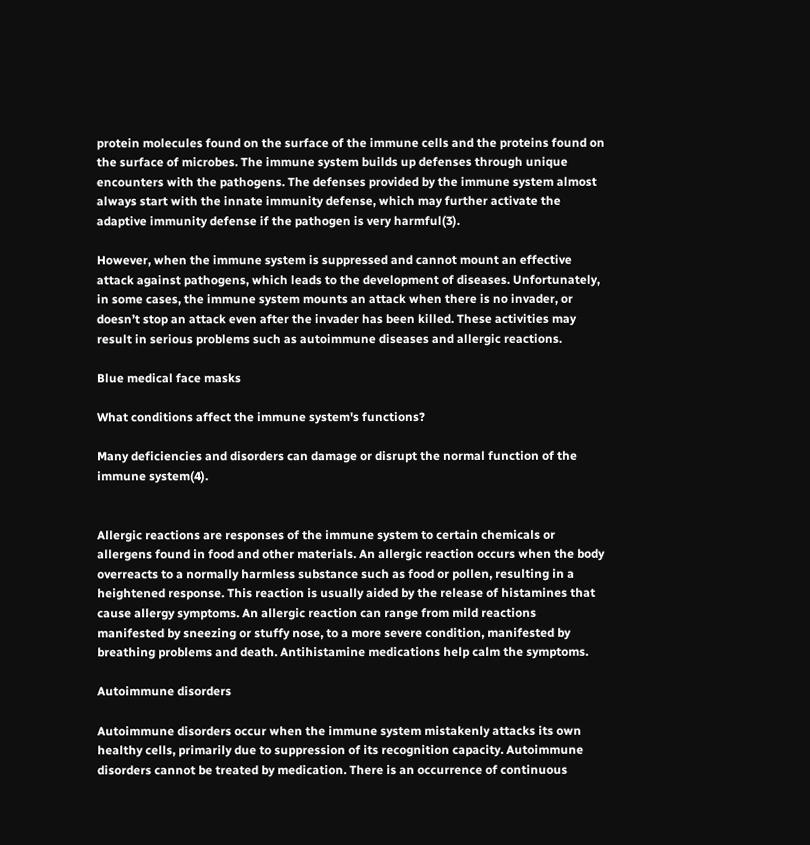protein molecules found on the surface of the immune cells and the proteins found on the surface of microbes. The immune system builds up defenses through unique encounters with the pathogens. The defenses provided by the immune system almost always start with the innate immunity defense, which may further activate the adaptive immunity defense if the pathogen is very harmful(3).

However, when the immune system is suppressed and cannot mount an effective attack against pathogens, which leads to the development of diseases. Unfortunately, in some cases, the immune system mounts an attack when there is no invader, or doesn’t stop an attack even after the invader has been killed. These activities may result in serious problems such as autoimmune diseases and allergic reactions.

Blue medical face masks

What conditions affect the immune system's functions?

Many deficiencies and disorders can damage or disrupt the normal function of the immune system(4).


Allergic reactions are responses of the immune system to certain chemicals or allergens found in food and other materials. An allergic reaction occurs when the body overreacts to a normally harmless substance such as food or pollen, resulting in a heightened response. This reaction is usually aided by the release of histamines that cause allergy symptoms. An allergic reaction can range from mild reactions manifested by sneezing or stuffy nose, to a more severe condition, manifested by breathing problems and death. Antihistamine medications help calm the symptoms.

Autoimmune disorders

Autoimmune disorders occur when the immune system mistakenly attacks its own healthy cells, primarily due to suppression of its recognition capacity. Autoimmune disorders cannot be treated by medication. There is an occurrence of continuous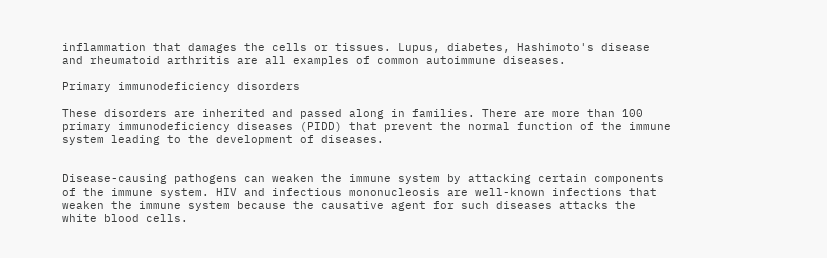inflammation that damages the cells or tissues. Lupus, diabetes, Hashimoto's disease and rheumatoid arthritis are all examples of common autoimmune diseases.

Primary immunodeficiency disorders

These disorders are inherited and passed along in families. There are more than 100 primary immunodeficiency diseases (PIDD) that prevent the normal function of the immune system leading to the development of diseases.


Disease-causing pathogens can weaken the immune system by attacking certain components of the immune system. HIV and infectious mononucleosis are well-known infections that weaken the immune system because the causative agent for such diseases attacks the white blood cells.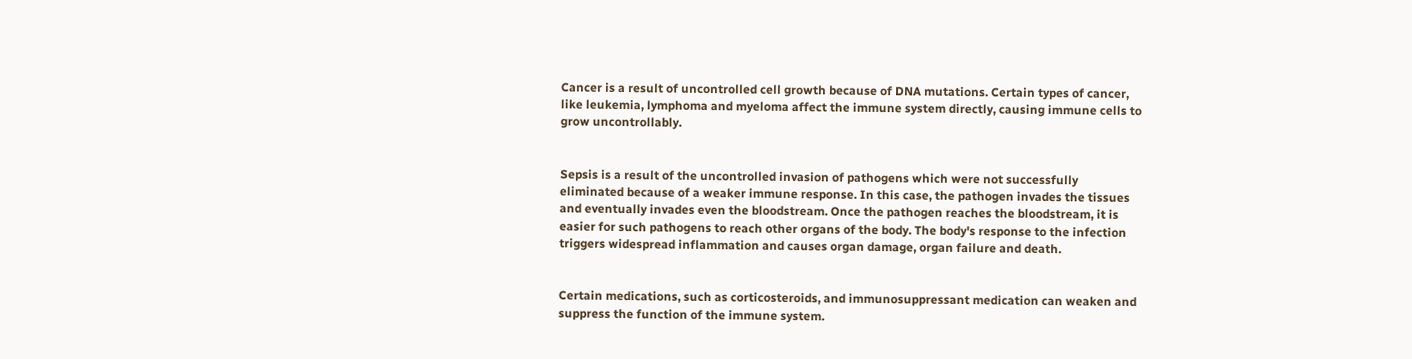Cancer is a result of uncontrolled cell growth because of DNA mutations. Certain types of cancer, like leukemia, lymphoma and myeloma affect the immune system directly, causing immune cells to grow uncontrollably.


Sepsis is a result of the uncontrolled invasion of pathogens which were not successfully eliminated because of a weaker immune response. In this case, the pathogen invades the tissues and eventually invades even the bloodstream. Once the pathogen reaches the bloodstream, it is easier for such pathogens to reach other organs of the body. The body's response to the infection triggers widespread inflammation and causes organ damage, organ failure and death.


Certain medications, such as corticosteroids, and immunosuppressant medication can weaken and suppress the function of the immune system.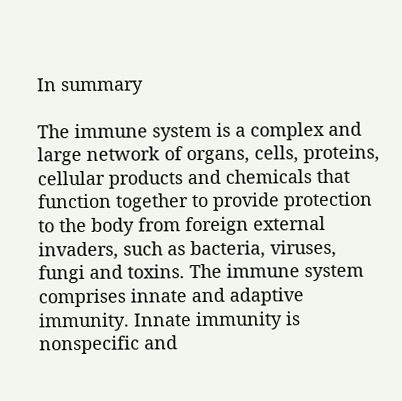In summary

The immune system is a complex and large network of organs, cells, proteins, cellular products and chemicals that function together to provide protection to the body from foreign external invaders, such as bacteria, viruses, fungi and toxins. The immune system comprises innate and adaptive immunity. Innate immunity is nonspecific and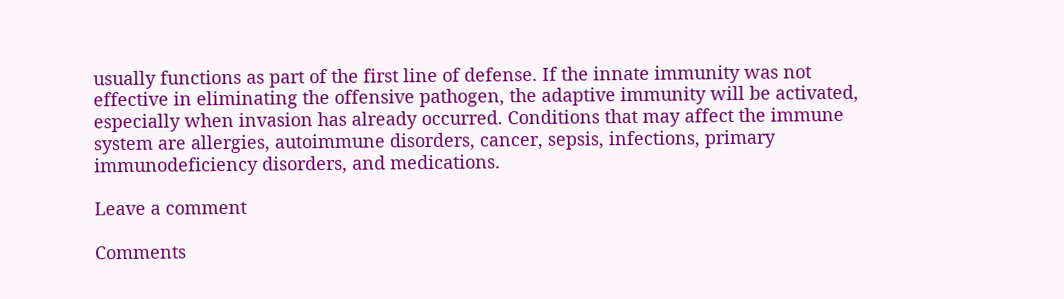usually functions as part of the first line of defense. If the innate immunity was not effective in eliminating the offensive pathogen, the adaptive immunity will be activated, especially when invasion has already occurred. Conditions that may affect the immune system are allergies, autoimmune disorders, cancer, sepsis, infections, primary immunodeficiency disorders, and medications.

Leave a comment

Comments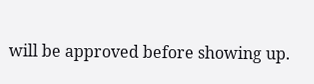will be approved before showing up.